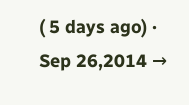( 5 days ago) · Sep 26,2014 →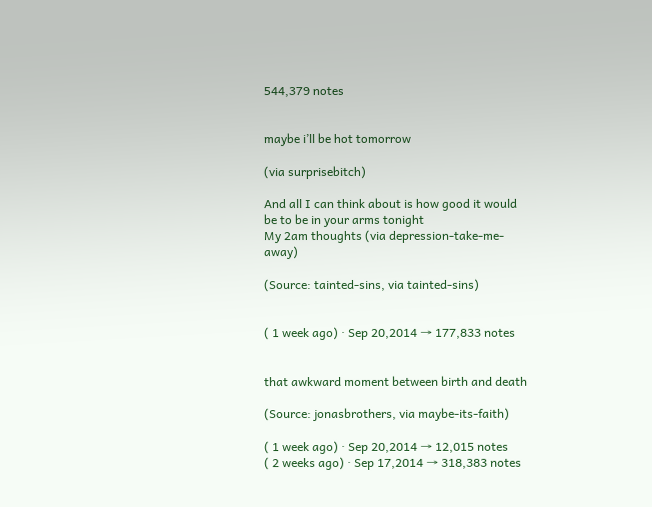544,379 notes


maybe i’ll be hot tomorrow

(via surprisebitch)

And all I can think about is how good it would be to be in your arms tonight
My 2am thoughts (via depression-take-me-away)

(Source: tainted-sins, via tainted-sins)


( 1 week ago) · Sep 20,2014 → 177,833 notes


that awkward moment between birth and death

(Source: jonasbrothers, via maybe-its-faith)

( 1 week ago) · Sep 20,2014 → 12,015 notes
( 2 weeks ago) · Sep 17,2014 → 318,383 notes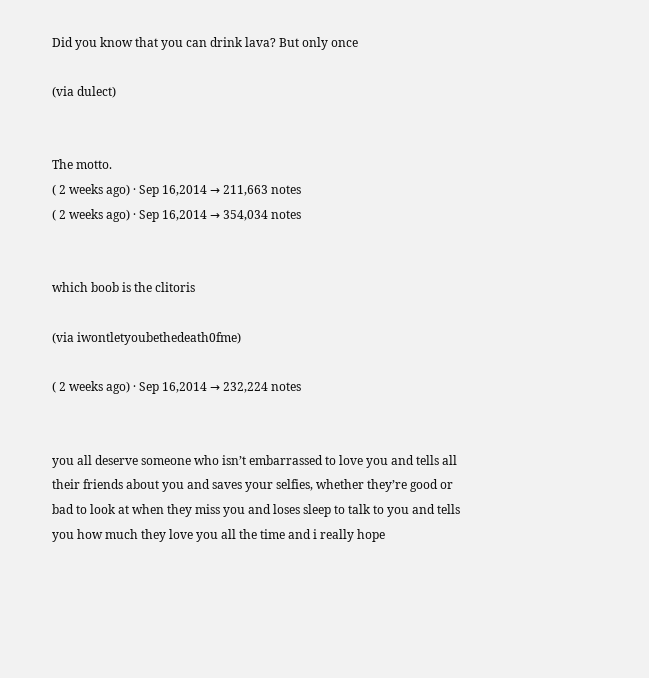Did you know that you can drink lava? But only once

(via dulect)


The motto.
( 2 weeks ago) · Sep 16,2014 → 211,663 notes
( 2 weeks ago) · Sep 16,2014 → 354,034 notes


which boob is the clitoris

(via iwontletyoubethedeath0fme)

( 2 weeks ago) · Sep 16,2014 → 232,224 notes


you all deserve someone who isn’t embarrassed to love you and tells all their friends about you and saves your selfies, whether they’re good or bad to look at when they miss you and loses sleep to talk to you and tells you how much they love you all the time and i really hope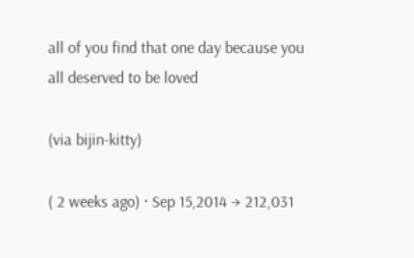all of you find that one day because you all deserved to be loved

(via bijin-kitty)

( 2 weeks ago) · Sep 15,2014 → 212,031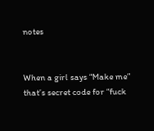notes


When a girl says “Make me” that’s secret code for “fuck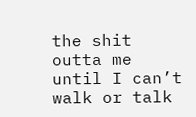the shit outta me until I can’t walk or talk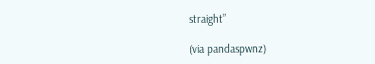straight”

(via pandaspwnz)